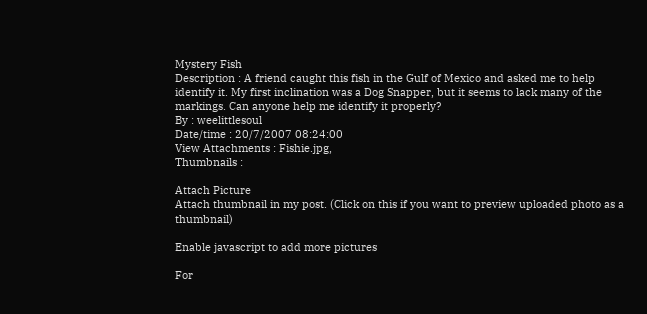Mystery Fish
Description : A friend caught this fish in the Gulf of Mexico and asked me to help identify it. My first inclination was a Dog Snapper, but it seems to lack many of the markings. Can anyone help me identify it properly?
By : weelittlesoul
Date/time : 20/7/2007 08:24:00
View Attachments : Fishie.jpg,
Thumbnails :

Attach Picture
Attach thumbnail in my post. (Click on this if you want to preview uploaded photo as a thumbnail)

Enable javascript to add more pictures

For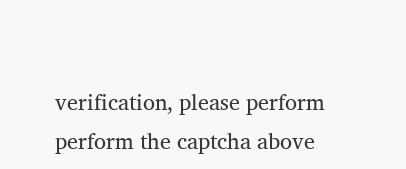verification, please perform perform the captcha above